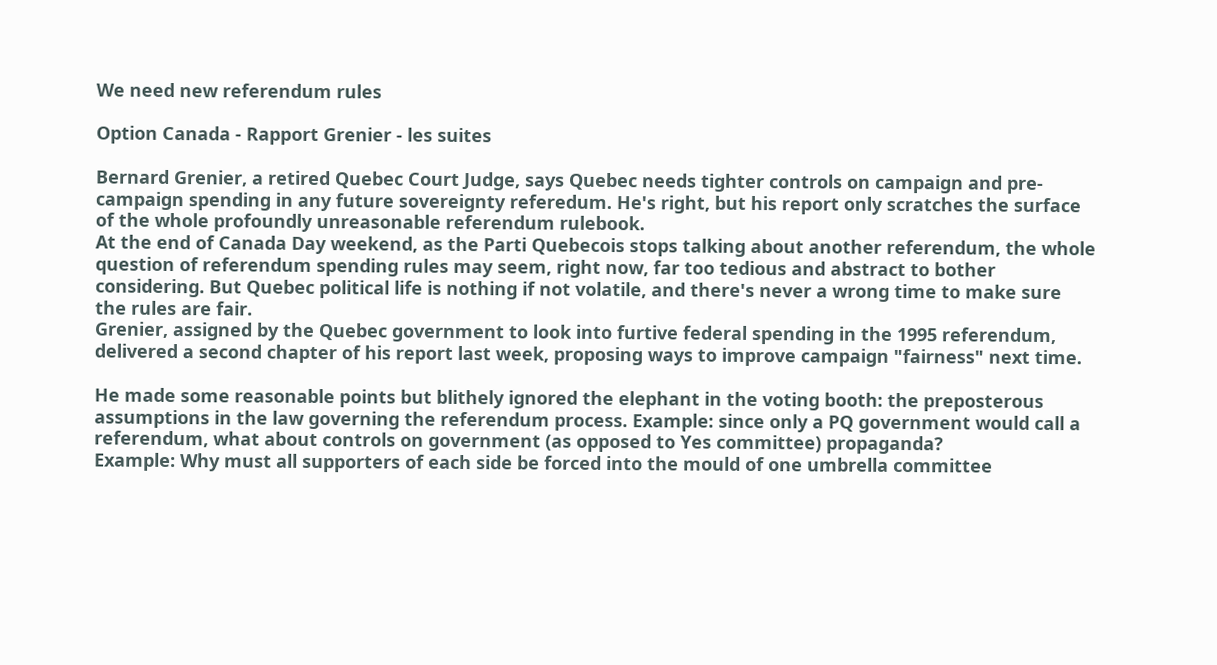We need new referendum rules

Option Canada - Rapport Grenier - les suites

Bernard Grenier, a retired Quebec Court Judge, says Quebec needs tighter controls on campaign and pre-campaign spending in any future sovereignty referedum. He's right, but his report only scratches the surface of the whole profoundly unreasonable referendum rulebook.
At the end of Canada Day weekend, as the Parti Quebecois stops talking about another referendum, the whole question of referendum spending rules may seem, right now, far too tedious and abstract to bother considering. But Quebec political life is nothing if not volatile, and there's never a wrong time to make sure the rules are fair.
Grenier, assigned by the Quebec government to look into furtive federal spending in the 1995 referendum, delivered a second chapter of his report last week, proposing ways to improve campaign "fairness" next time.

He made some reasonable points but blithely ignored the elephant in the voting booth: the preposterous assumptions in the law governing the referendum process. Example: since only a PQ government would call a referendum, what about controls on government (as opposed to Yes committee) propaganda?
Example: Why must all supporters of each side be forced into the mould of one umbrella committee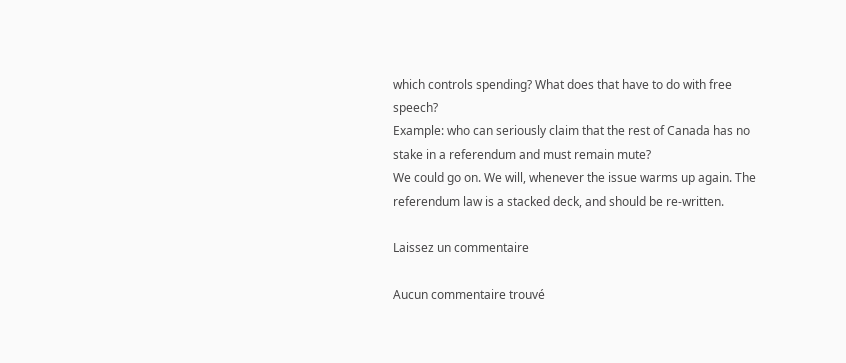which controls spending? What does that have to do with free speech?
Example: who can seriously claim that the rest of Canada has no stake in a referendum and must remain mute?
We could go on. We will, whenever the issue warms up again. The referendum law is a stacked deck, and should be re-written.

Laissez un commentaire

Aucun commentaire trouvé